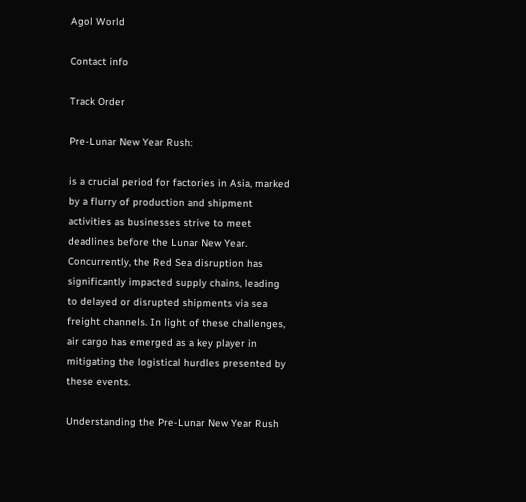Agol World

Contact info

Track Order

Pre-Lunar New Year Rush:

is a crucial period for factories in Asia, marked by a flurry of production and shipment activities as businesses strive to meet deadlines before the Lunar New Year. Concurrently, the Red Sea disruption has significantly impacted supply chains, leading to delayed or disrupted shipments via sea freight channels. In light of these challenges, air cargo has emerged as a key player in mitigating the logistical hurdles presented by these events.

Understanding the Pre-Lunar New Year Rush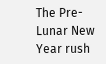The Pre-Lunar New Year rush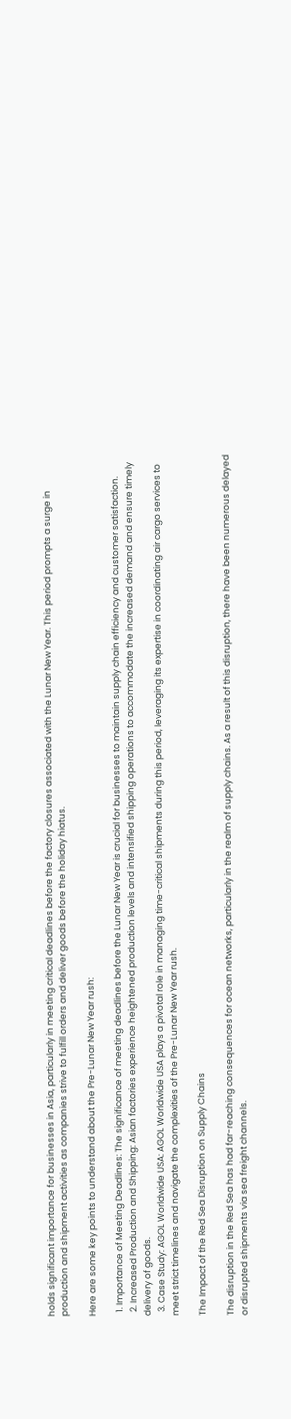holds significant importance for businesses in Asia, particularly in meeting critical deadlines before the factory closures associated with the Lunar New Year. This period prompts a surge in production and shipment activities as companies strive to fulfill orders and deliver goods before the holiday hiatus.

Here are some key points to understand about the Pre-Lunar New Year rush:

  1. Importance of Meeting Deadlines: The significance of meeting deadlines before the Lunar New Year is crucial for businesses to maintain supply chain efficiency and customer satisfaction.
  2. Increased Production and Shipping: Asian factories experience heightened production levels and intensified shipping operations to accommodate the increased demand and ensure timely delivery of goods.
  3. Case Study: AGOL Worldwide USA: AGOL Worldwide USA plays a pivotal role in managing time-critical shipments during this period, leveraging its expertise in coordinating air cargo services to meet strict timelines and navigate the complexities of the Pre-Lunar New Year rush.

The Impact of the Red Sea Disruption on Supply Chains

The disruption in the Red Sea has had far-reaching consequences for ocean networks, particularly in the realm of supply chains. As a result of this disruption, there have been numerous delayed or disrupted shipments via sea freight channels.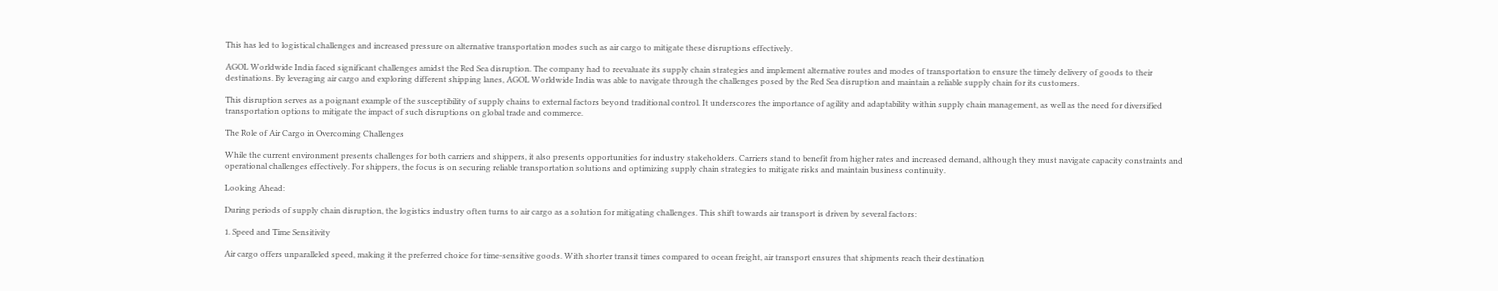This has led to logistical challenges and increased pressure on alternative transportation modes such as air cargo to mitigate these disruptions effectively.

AGOL Worldwide India faced significant challenges amidst the Red Sea disruption. The company had to reevaluate its supply chain strategies and implement alternative routes and modes of transportation to ensure the timely delivery of goods to their destinations. By leveraging air cargo and exploring different shipping lanes, AGOL Worldwide India was able to navigate through the challenges posed by the Red Sea disruption and maintain a reliable supply chain for its customers.

This disruption serves as a poignant example of the susceptibility of supply chains to external factors beyond traditional control. It underscores the importance of agility and adaptability within supply chain management, as well as the need for diversified transportation options to mitigate the impact of such disruptions on global trade and commerce.

The Role of Air Cargo in Overcoming Challenges

While the current environment presents challenges for both carriers and shippers, it also presents opportunities for industry stakeholders. Carriers stand to benefit from higher rates and increased demand, although they must navigate capacity constraints and operational challenges effectively. For shippers, the focus is on securing reliable transportation solutions and optimizing supply chain strategies to mitigate risks and maintain business continuity.

Looking Ahead:

During periods of supply chain disruption, the logistics industry often turns to air cargo as a solution for mitigating challenges. This shift towards air transport is driven by several factors:

1. Speed and Time Sensitivity

Air cargo offers unparalleled speed, making it the preferred choice for time-sensitive goods. With shorter transit times compared to ocean freight, air transport ensures that shipments reach their destination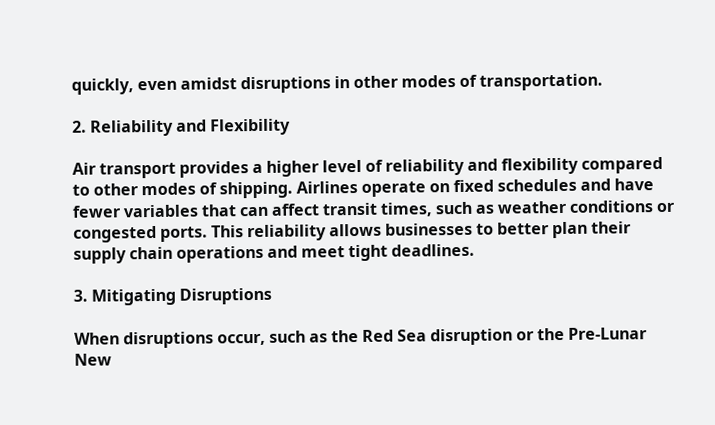quickly, even amidst disruptions in other modes of transportation.

2. Reliability and Flexibility

Air transport provides a higher level of reliability and flexibility compared to other modes of shipping. Airlines operate on fixed schedules and have fewer variables that can affect transit times, such as weather conditions or congested ports. This reliability allows businesses to better plan their supply chain operations and meet tight deadlines.

3. Mitigating Disruptions

When disruptions occur, such as the Red Sea disruption or the Pre-Lunar New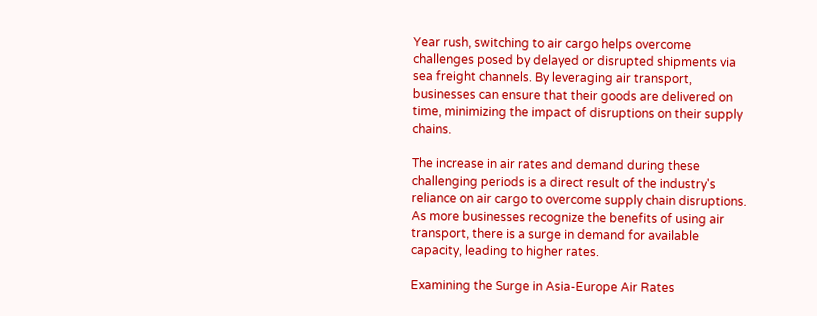Year rush, switching to air cargo helps overcome challenges posed by delayed or disrupted shipments via sea freight channels. By leveraging air transport, businesses can ensure that their goods are delivered on time, minimizing the impact of disruptions on their supply chains.

The increase in air rates and demand during these challenging periods is a direct result of the industry's reliance on air cargo to overcome supply chain disruptions. As more businesses recognize the benefits of using air transport, there is a surge in demand for available capacity, leading to higher rates.

Examining the Surge in Asia-Europe Air Rates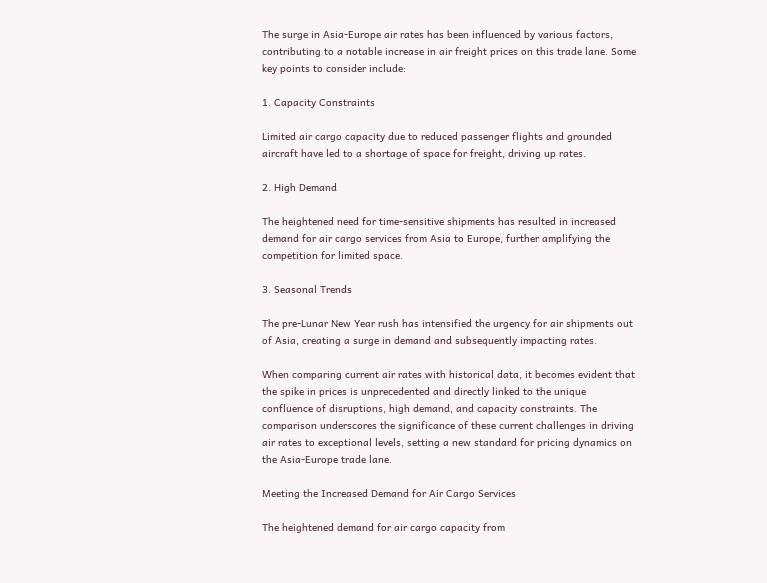The surge in Asia-Europe air rates has been influenced by various factors, contributing to a notable increase in air freight prices on this trade lane. Some key points to consider include:

1. Capacity Constraints

Limited air cargo capacity due to reduced passenger flights and grounded aircraft have led to a shortage of space for freight, driving up rates.

2. High Demand

The heightened need for time-sensitive shipments has resulted in increased demand for air cargo services from Asia to Europe, further amplifying the competition for limited space.

3. Seasonal Trends

The pre-Lunar New Year rush has intensified the urgency for air shipments out of Asia, creating a surge in demand and subsequently impacting rates.

When comparing current air rates with historical data, it becomes evident that the spike in prices is unprecedented and directly linked to the unique confluence of disruptions, high demand, and capacity constraints. The comparison underscores the significance of these current challenges in driving air rates to exceptional levels, setting a new standard for pricing dynamics on the Asia-Europe trade lane.

Meeting the Increased Demand for Air Cargo Services

The heightened demand for air cargo capacity from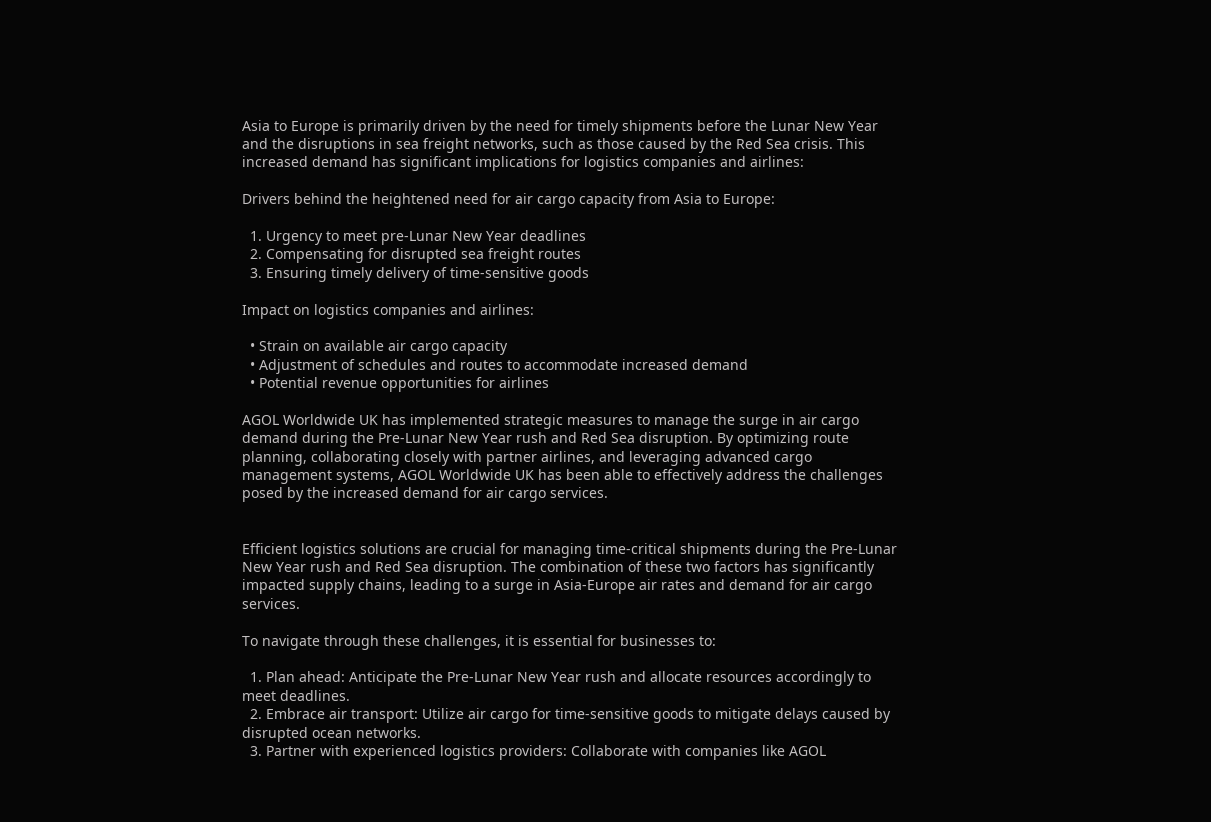Asia to Europe is primarily driven by the need for timely shipments before the Lunar New Year and the disruptions in sea freight networks, such as those caused by the Red Sea crisis. This increased demand has significant implications for logistics companies and airlines:

Drivers behind the heightened need for air cargo capacity from Asia to Europe:

  1. Urgency to meet pre-Lunar New Year deadlines
  2. Compensating for disrupted sea freight routes
  3. Ensuring timely delivery of time-sensitive goods

Impact on logistics companies and airlines:

  • Strain on available air cargo capacity
  • Adjustment of schedules and routes to accommodate increased demand
  • Potential revenue opportunities for airlines

AGOL Worldwide UK has implemented strategic measures to manage the surge in air cargo demand during the Pre-Lunar New Year rush and Red Sea disruption. By optimizing route planning, collaborating closely with partner airlines, and leveraging advanced cargo management systems, AGOL Worldwide UK has been able to effectively address the challenges posed by the increased demand for air cargo services.


Efficient logistics solutions are crucial for managing time-critical shipments during the Pre-Lunar New Year rush and Red Sea disruption. The combination of these two factors has significantly impacted supply chains, leading to a surge in Asia-Europe air rates and demand for air cargo services.

To navigate through these challenges, it is essential for businesses to:

  1. Plan ahead: Anticipate the Pre-Lunar New Year rush and allocate resources accordingly to meet deadlines.
  2. Embrace air transport: Utilize air cargo for time-sensitive goods to mitigate delays caused by disrupted ocean networks.
  3. Partner with experienced logistics providers: Collaborate with companies like AGOL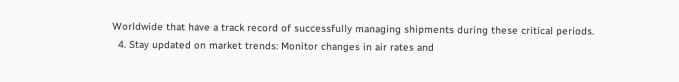Worldwide that have a track record of successfully managing shipments during these critical periods.
  4. Stay updated on market trends: Monitor changes in air rates and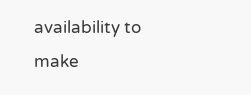availability to make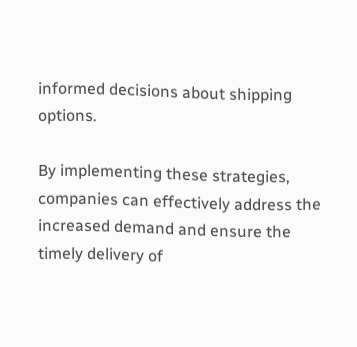informed decisions about shipping options.

By implementing these strategies, companies can effectively address the increased demand and ensure the timely delivery of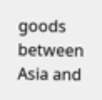goods between Asia and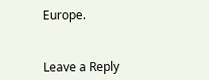Europe.


Leave a Reply